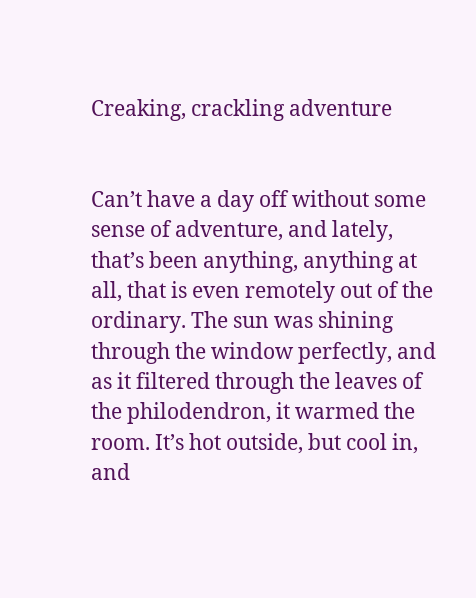Creaking, crackling adventure


Can’t have a day off without some sense of adventure, and lately, that’s been anything, anything at all, that is even remotely out of the ordinary. The sun was shining through the window perfectly, and as it filtered through the leaves of the philodendron, it warmed the room. It’s hot outside, but cool in, and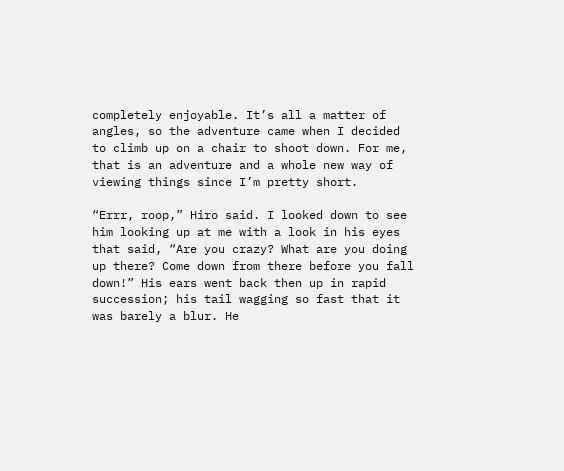completely enjoyable. It’s all a matter of angles, so the adventure came when I decided to climb up on a chair to shoot down. For me, that is an adventure and a whole new way of viewing things since I’m pretty short.

“Errr, roop,” Hiro said. I looked down to see him looking up at me with a look in his eyes that said, “Are you crazy? What are you doing up there? Come down from there before you fall down!” His ears went back then up in rapid succession; his tail wagging so fast that it was barely a blur. He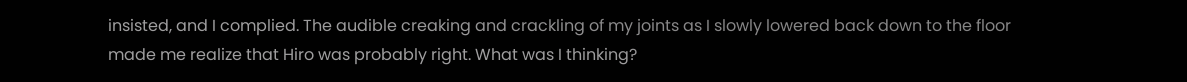insisted, and I complied. The audible creaking and crackling of my joints as I slowly lowered back down to the floor made me realize that Hiro was probably right. What was I thinking?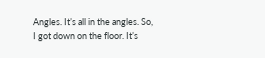Angles. It’s all in the angles. So, I got down on the floor. It’s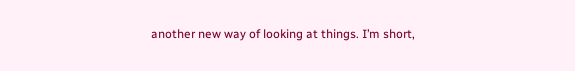another new way of looking at things. I’m short,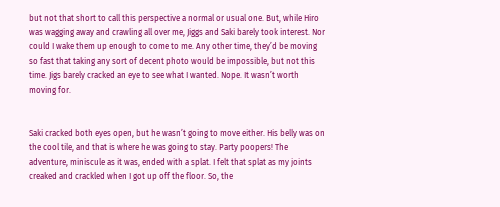but not that short to call this perspective a normal or usual one. But, while Hiro was wagging away and crawling all over me, Jiggs and Saki barely took interest. Nor could I wake them up enough to come to me. Any other time, they’d be moving so fast that taking any sort of decent photo would be impossible, but not this time. Jigs barely cracked an eye to see what I wanted. Nope. It wasn’t worth moving for.


Saki cracked both eyes open, but he wasn’t going to move either. His belly was on the cool tile, and that is where he was going to stay. Party poopers! The adventure, miniscule as it was, ended with a splat. I felt that splat as my joints creaked and crackled when I got up off the floor. So, the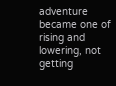adventure became one of rising and lowering, not getting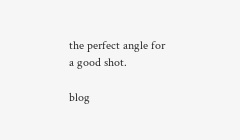the perfect angle for a good shot.

blog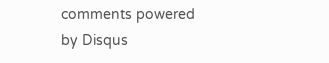comments powered by Disqus